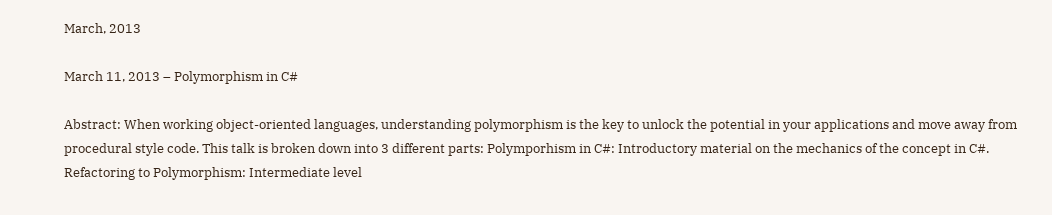March, 2013

March 11, 2013 – Polymorphism in C#

Abstract: When working object-oriented languages, understanding polymorphism is the key to unlock the potential in your applications and move away from procedural style code. This talk is broken down into 3 different parts: Polymporhism in C#: Introductory material on the mechanics of the concept in C#. Refactoring to Polymorphism: Intermediate level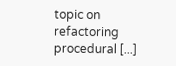topic on refactoring procedural [...]